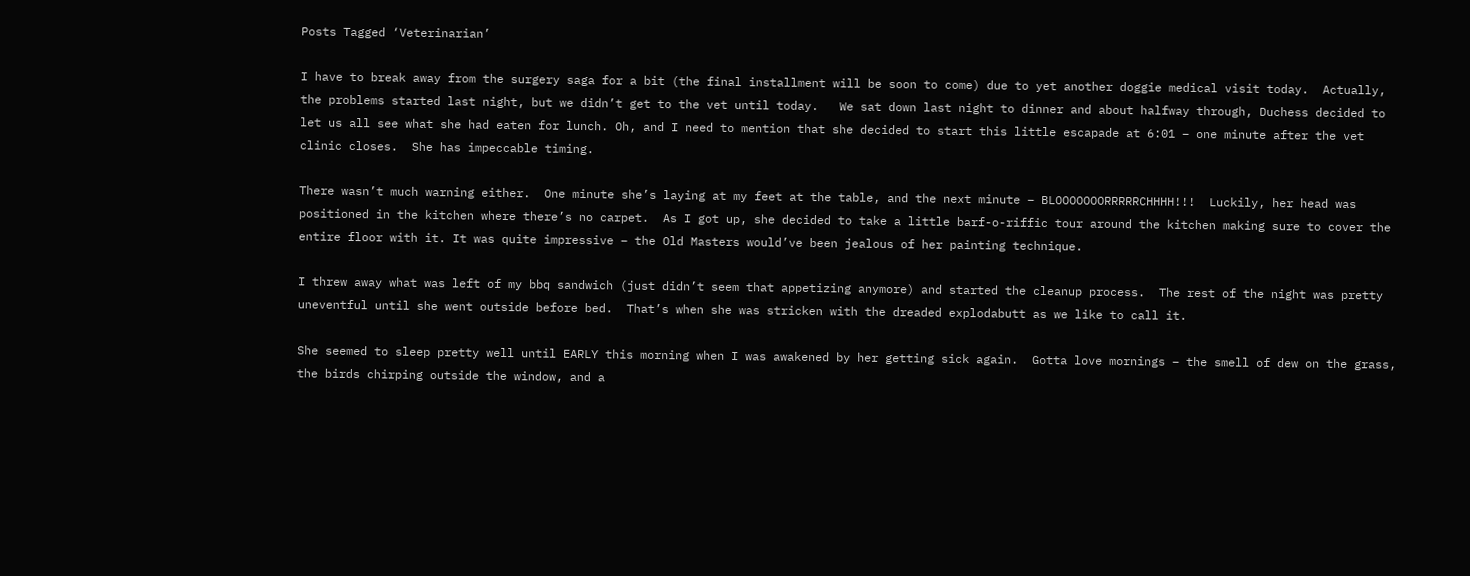Posts Tagged ‘Veterinarian’

I have to break away from the surgery saga for a bit (the final installment will be soon to come) due to yet another doggie medical visit today.  Actually, the problems started last night, but we didn’t get to the vet until today.   We sat down last night to dinner and about halfway through, Duchess decided to let us all see what she had eaten for lunch. Oh, and I need to mention that she decided to start this little escapade at 6:01 – one minute after the vet clinic closes.  She has impeccable timing.

There wasn’t much warning either.  One minute she’s laying at my feet at the table, and the next minute – BLOOOOOOORRRRRCHHHH!!!  Luckily, her head was positioned in the kitchen where there’s no carpet.  As I got up, she decided to take a little barf-o-riffic tour around the kitchen making sure to cover the entire floor with it. It was quite impressive – the Old Masters would’ve been jealous of her painting technique.

I threw away what was left of my bbq sandwich (just didn’t seem that appetizing anymore) and started the cleanup process.  The rest of the night was pretty uneventful until she went outside before bed.  That’s when she was stricken with the dreaded explodabutt as we like to call it.

She seemed to sleep pretty well until EARLY this morning when I was awakened by her getting sick again.  Gotta love mornings – the smell of dew on the grass, the birds chirping outside the window, and a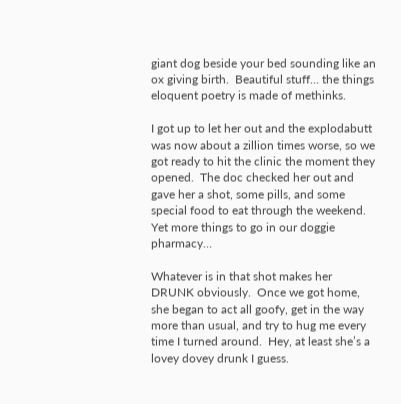giant dog beside your bed sounding like an ox giving birth.  Beautiful stuff… the things eloquent poetry is made of methinks.

I got up to let her out and the explodabutt was now about a zillion times worse, so we got ready to hit the clinic the moment they opened.  The doc checked her out and gave her a shot, some pills, and some special food to eat through the weekend.  Yet more things to go in our doggie pharmacy…

Whatever is in that shot makes her DRUNK obviously.  Once we got home, she began to act all goofy, get in the way more than usual, and try to hug me every time I turned around.  Hey, at least she’s a lovey dovey drunk I guess.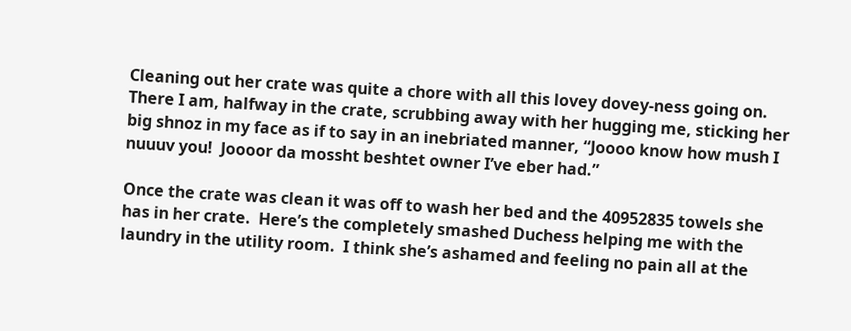Cleaning out her crate was quite a chore with all this lovey dovey-ness going on.  There I am, halfway in the crate, scrubbing away with her hugging me, sticking her big shnoz in my face as if to say in an inebriated manner, “Joooo know how mush I nuuuv you!  Joooor da mossht beshtet owner I’ve eber had.”

Once the crate was clean it was off to wash her bed and the 40952835 towels she has in her crate.  Here’s the completely smashed Duchess helping me with the laundry in the utility room.  I think she’s ashamed and feeling no pain all at the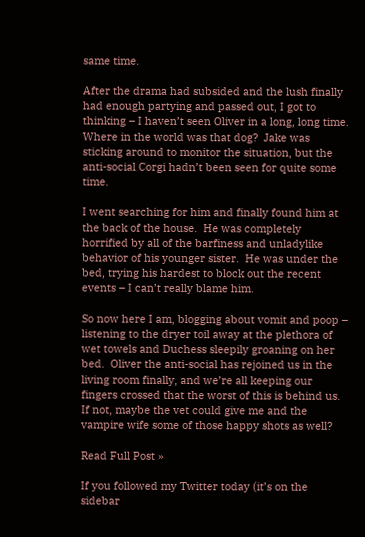same time.

After the drama had subsided and the lush finally had enough partying and passed out, I got to thinking – I haven’t seen Oliver in a long, long time.  Where in the world was that dog?  Jake was sticking around to monitor the situation, but the anti-social Corgi hadn’t been seen for quite some time.

I went searching for him and finally found him at the back of the house.  He was completely horrified by all of the barfiness and unladylike behavior of his younger sister.  He was under the bed, trying his hardest to block out the recent events – I can’t really blame him.

So now here I am, blogging about vomit and poop – listening to the dryer toil away at the plethora of wet towels and Duchess sleepily groaning on her bed.  Oliver the anti-social has rejoined us in the living room finally, and we’re all keeping our fingers crossed that the worst of this is behind us.  If not, maybe the vet could give me and the vampire wife some of those happy shots as well?

Read Full Post »

If you followed my Twitter today (it’s on the sidebar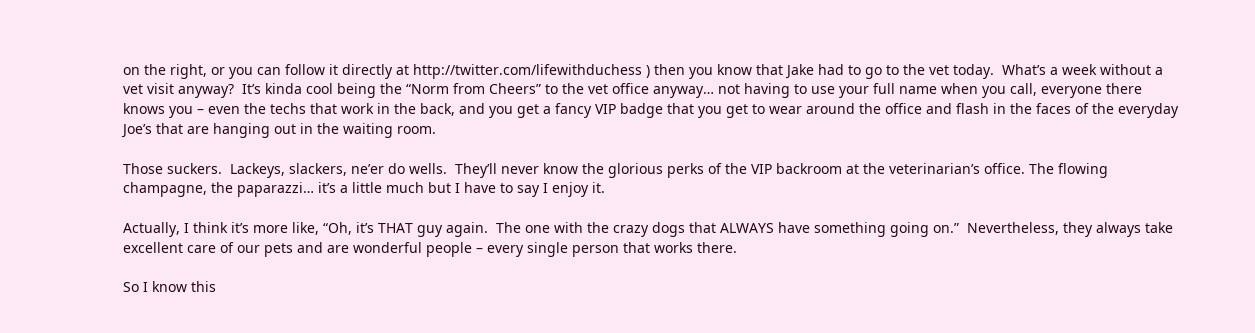on the right, or you can follow it directly at http://twitter.com/lifewithduchess ) then you know that Jake had to go to the vet today.  What’s a week without a vet visit anyway?  It’s kinda cool being the “Norm from Cheers” to the vet office anyway… not having to use your full name when you call, everyone there knows you – even the techs that work in the back, and you get a fancy VIP badge that you get to wear around the office and flash in the faces of the everyday Joe’s that are hanging out in the waiting room.

Those suckers.  Lackeys, slackers, ne’er do wells.  They’ll never know the glorious perks of the VIP backroom at the veterinarian’s office. The flowing champagne, the paparazzi… it’s a little much but I have to say I enjoy it.

Actually, I think it’s more like, “Oh, it’s THAT guy again.  The one with the crazy dogs that ALWAYS have something going on.”  Nevertheless, they always take excellent care of our pets and are wonderful people – every single person that works there.

So I know this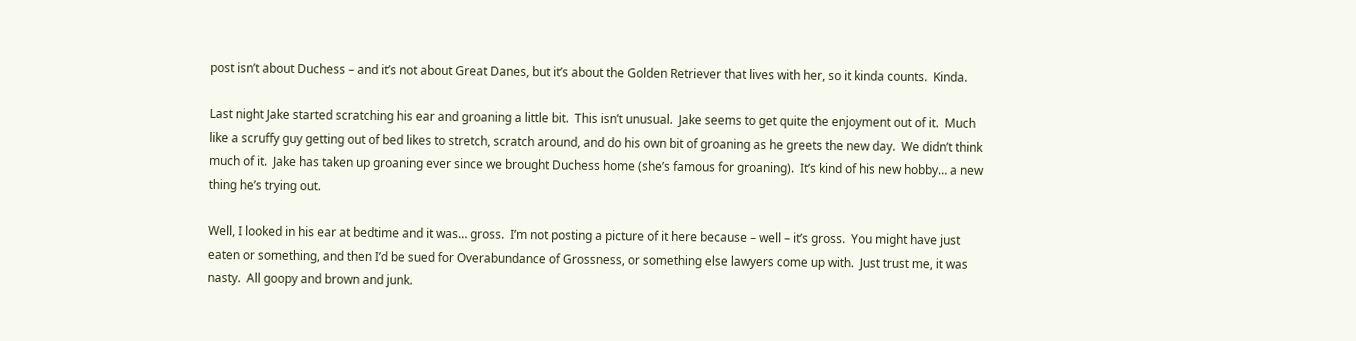post isn’t about Duchess – and it’s not about Great Danes, but it’s about the Golden Retriever that lives with her, so it kinda counts.  Kinda.

Last night Jake started scratching his ear and groaning a little bit.  This isn’t unusual.  Jake seems to get quite the enjoyment out of it.  Much like a scruffy guy getting out of bed likes to stretch, scratch around, and do his own bit of groaning as he greets the new day.  We didn’t think much of it.  Jake has taken up groaning ever since we brought Duchess home (she’s famous for groaning).  It’s kind of his new hobby… a new thing he’s trying out.

Well, I looked in his ear at bedtime and it was… gross.  I’m not posting a picture of it here because – well – it’s gross.  You might have just eaten or something, and then I’d be sued for Overabundance of Grossness, or something else lawyers come up with.  Just trust me, it was nasty.  All goopy and brown and junk.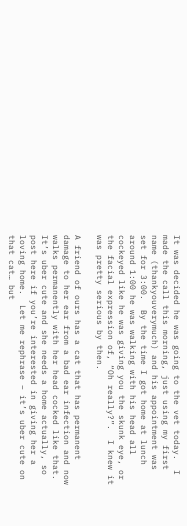It was decided he was going to the vet today.  I made the call this morning, just using my first name (thankyouverymuch) and his appointment was set for 3:00.  By the time I got home at lunch around 1:00 he was walking with his head all cockeyed like he was giving you the skunk eye, or the facial expression of, “Oh really?”.  I knew it was pretty serious by then.

A friend of ours has a cat that has permanent damage to her ear from a bad ear infection and now walks permanently with her head cocked like that.  It’s uber cute and she needs a home actually, so post here if you’re interested in giving her a loving home.  Let me rephrase – it’s uber cute on that cat… but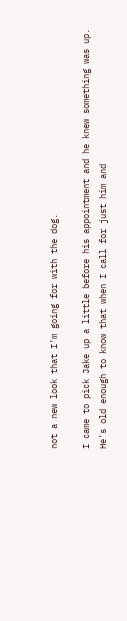not a new look that I’m going for with the dog.

I came to pick Jake up a little before his appointment and he knew something was up.  He’s old enough to know that when I call for just him and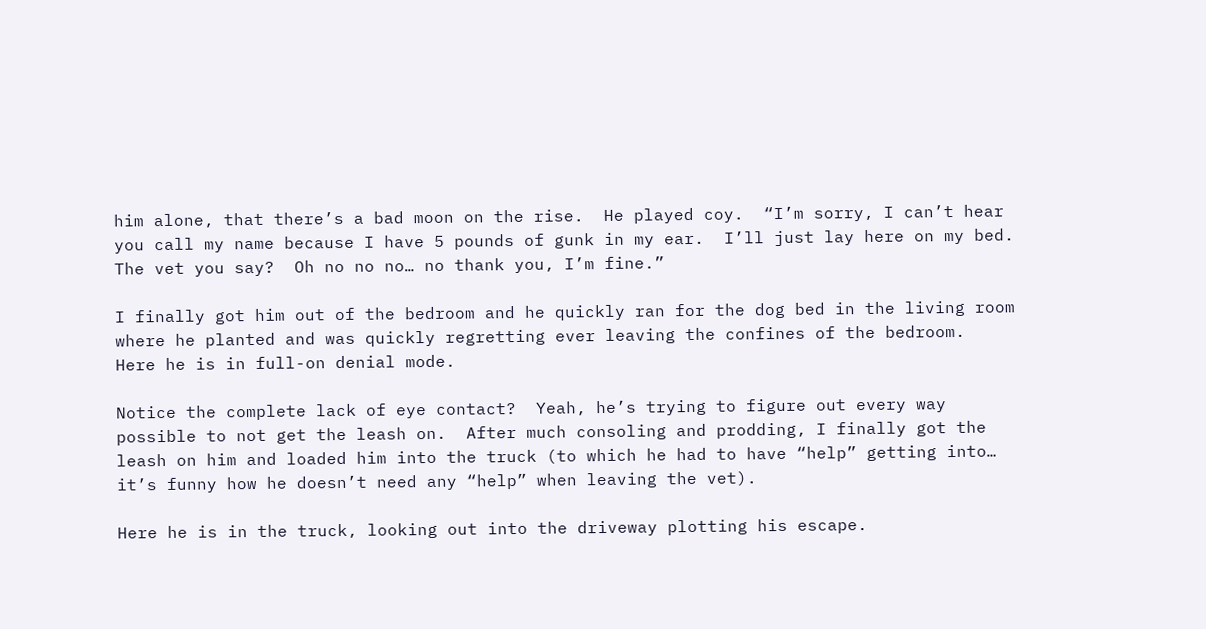him alone, that there’s a bad moon on the rise.  He played coy.  “I’m sorry, I can’t hear you call my name because I have 5 pounds of gunk in my ear.  I’ll just lay here on my bed.  The vet you say?  Oh no no no… no thank you, I’m fine.”

I finally got him out of the bedroom and he quickly ran for the dog bed in the living room where he planted and was quickly regretting ever leaving the confines of the bedroom.  Here he is in full-on denial mode.

Notice the complete lack of eye contact?  Yeah, he’s trying to figure out every way possible to not get the leash on.  After much consoling and prodding, I finally got the leash on him and loaded him into the truck (to which he had to have “help” getting into… it’s funny how he doesn’t need any “help” when leaving the vet).

Here he is in the truck, looking out into the driveway plotting his escape.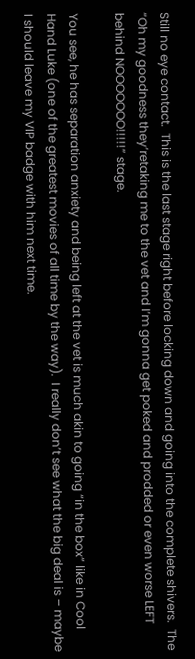Still no eye contact.  This is the last stage right before locking down and going into the complete shivers.  The “Oh my goodness they’retaking me to the vet and I’m gonna get poked and prodded or even worse LEFT behind NOOOOOOO!!!!!” stage.

You see, he has separation anxiety and being left at the vet is much akin to going “in the box” like in Cool Hand Luke (one of the greatest movies of all time by the way).  I really don’t see what the big deal is – maybe I should leave my VIP badge with him next time.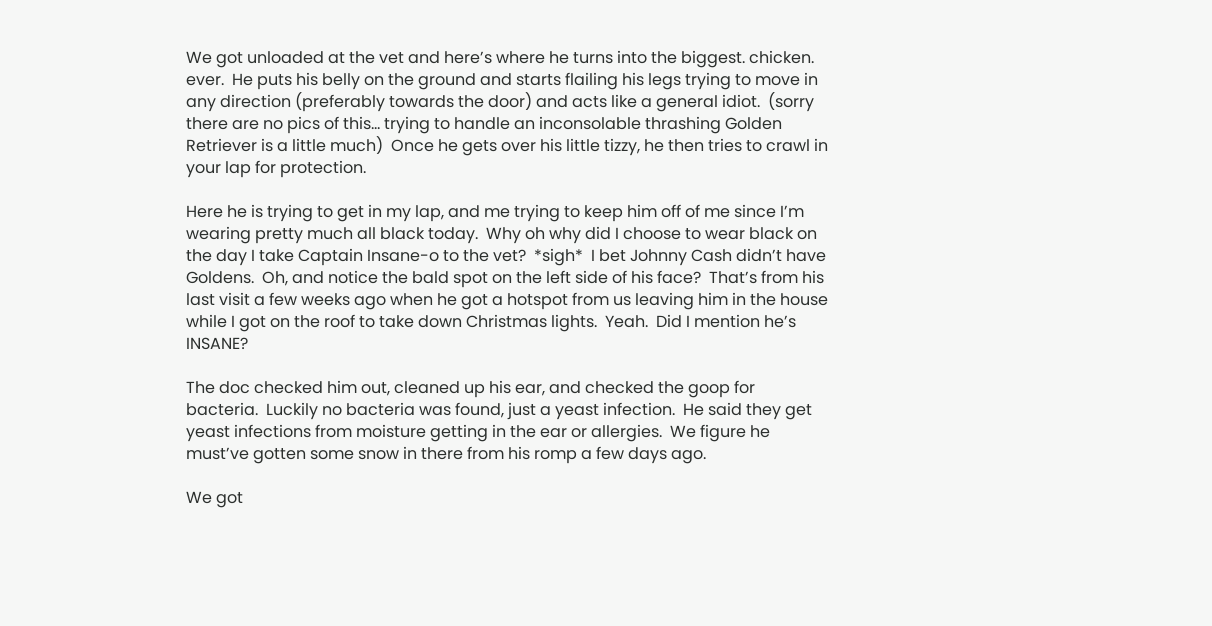We got unloaded at the vet and here’s where he turns into the biggest. chicken. ever.  He puts his belly on the ground and starts flailing his legs trying to move in any direction (preferably towards the door) and acts like a general idiot.  (sorry there are no pics of this… trying to handle an inconsolable thrashing Golden Retriever is a little much)  Once he gets over his little tizzy, he then tries to crawl in your lap for protection.

Here he is trying to get in my lap, and me trying to keep him off of me since I’m wearing pretty much all black today.  Why oh why did I choose to wear black on the day I take Captain Insane-o to the vet?  *sigh*  I bet Johnny Cash didn’t have Goldens.  Oh, and notice the bald spot on the left side of his face?  That’s from his last visit a few weeks ago when he got a hotspot from us leaving him in the house while I got on the roof to take down Christmas lights.  Yeah.  Did I mention he’s INSANE?

The doc checked him out, cleaned up his ear, and checked the goop for bacteria.  Luckily no bacteria was found, just a yeast infection.  He said they get yeast infections from moisture getting in the ear or allergies.  We figure he must’ve gotten some snow in there from his romp a few days ago.

We got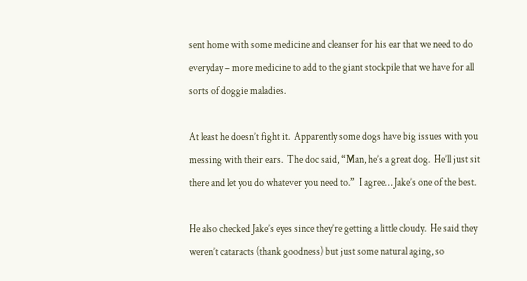sent home with some medicine and cleanser for his ear that we need to do everyday – more medicine to add to the giant stockpile that we have for all sorts of doggie maladies.

At least he doesn’t fight it.  Apparently some dogs have big issues with you messing with their ears.  The doc said, “Man, he’s a great dog.  He’ll just sit there and let you do whatever you need to.”  I agree… Jake’s one of the best.

He also checked Jake’s eyes since they’re getting a little cloudy.  He said they weren’t cataracts (thank goodness) but just some natural aging, so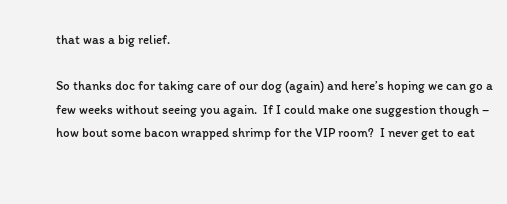that was a big relief.

So thanks doc for taking care of our dog (again) and here’s hoping we can go a few weeks without seeing you again.  If I could make one suggestion though – how bout some bacon wrapped shrimp for the VIP room?  I never get to eat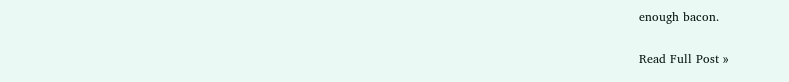enough bacon.

Read Full Post »